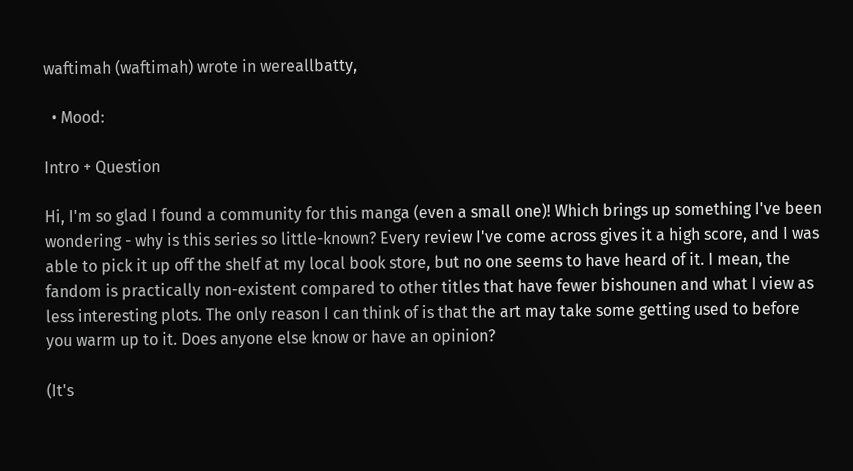waftimah (waftimah) wrote in wereallbatty,

  • Mood:

Intro + Question

Hi, I'm so glad I found a community for this manga (even a small one)! Which brings up something I've been wondering - why is this series so little-known? Every review I've come across gives it a high score, and I was able to pick it up off the shelf at my local book store, but no one seems to have heard of it. I mean, the fandom is practically non-existent compared to other titles that have fewer bishounen and what I view as less interesting plots. The only reason I can think of is that the art may take some getting used to before you warm up to it. Does anyone else know or have an opinion?

(It's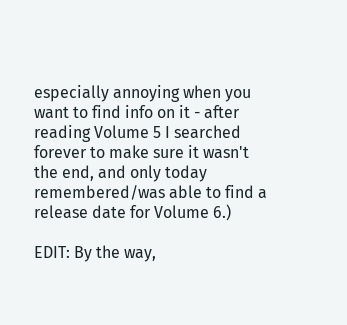especially annoying when you want to find info on it - after reading Volume 5 I searched forever to make sure it wasn't the end, and only today remembered/was able to find a release date for Volume 6.)

EDIT: By the way,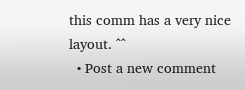this comm has a very nice layout. ^^
  • Post a new comment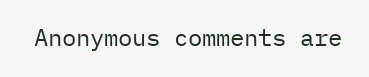Anonymous comments are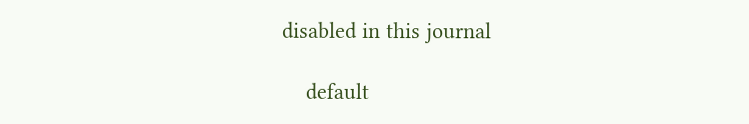disabled in this journal

    default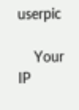userpic

    Your IP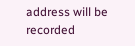address will be recorded